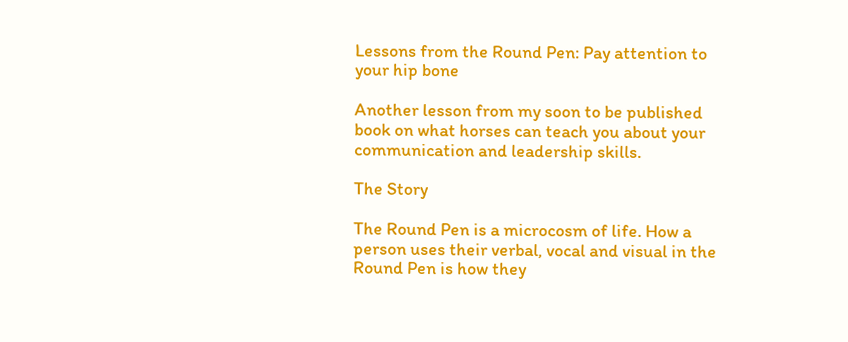Lessons from the Round Pen: Pay attention to your hip bone

Another lesson from my soon to be published book on what horses can teach you about your communication and leadership skills.

The Story

The Round Pen is a microcosm of life. How a person uses their verbal, vocal and visual in the Round Pen is how they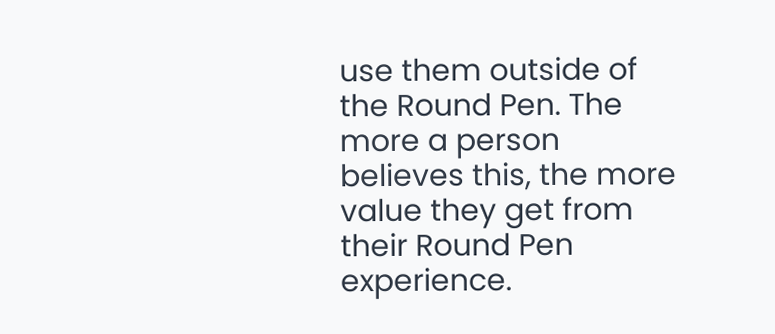use them outside of the Round Pen. The more a person believes this, the more value they get from their Round Pen experience.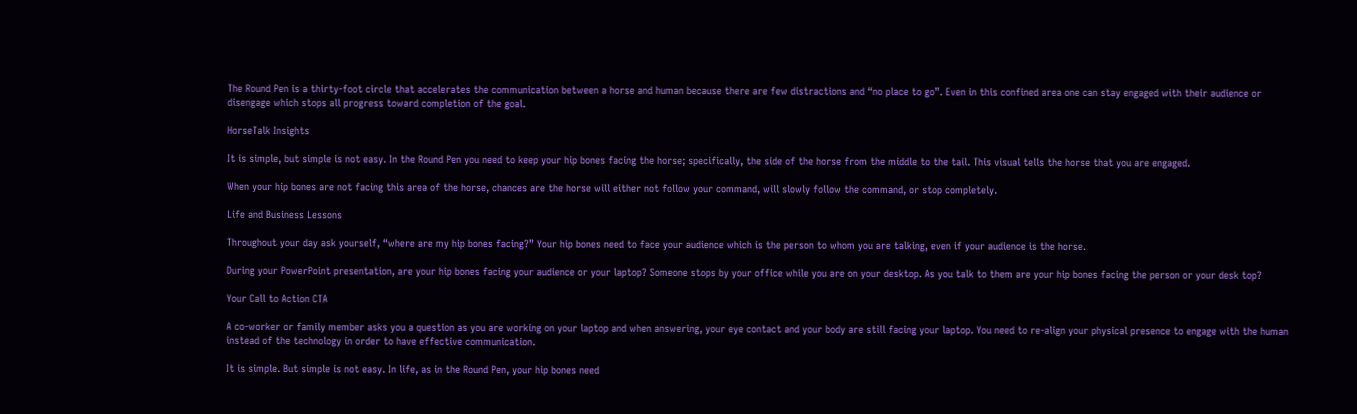The Round Pen is a thirty-foot circle that accelerates the communication between a horse and human because there are few distractions and “no place to go”. Even in this confined area one can stay engaged with their audience or disengage which stops all progress toward completion of the goal.

HorseTalk Insights

It is simple, but simple is not easy. In the Round Pen you need to keep your hip bones facing the horse; specifically, the side of the horse from the middle to the tail. This visual tells the horse that you are engaged.

When your hip bones are not facing this area of the horse, chances are the horse will either not follow your command, will slowly follow the command, or stop completely.

Life and Business Lessons

Throughout your day ask yourself, “where are my hip bones facing?” Your hip bones need to face your audience which is the person to whom you are talking, even if your audience is the horse.

During your PowerPoint presentation, are your hip bones facing your audience or your laptop? Someone stops by your office while you are on your desktop. As you talk to them are your hip bones facing the person or your desk top?

Your Call to Action CTA

A co-worker or family member asks you a question as you are working on your laptop and when answering, your eye contact and your body are still facing your laptop. You need to re-align your physical presence to engage with the human instead of the technology in order to have effective communication.

It is simple. But simple is not easy. In life, as in the Round Pen, your hip bones need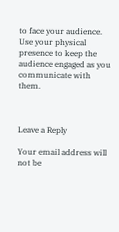to face your audience. Use your physical presence to keep the audience engaged as you communicate with them.



Leave a Reply

Your email address will not be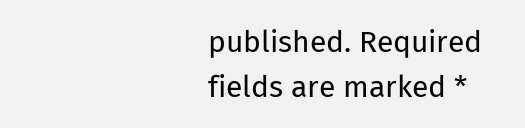published. Required fields are marked *